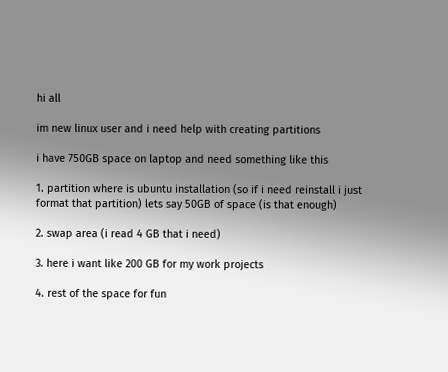hi all

im new linux user and i need help with creating partitions

i have 750GB space on laptop and need something like this

1. partition where is ubuntu installation (so if i need reinstall i just format that partition) lets say 50GB of space (is that enough)

2. swap area (i read 4 GB that i need)

3. here i want like 200 GB for my work projects

4. rest of the space for fun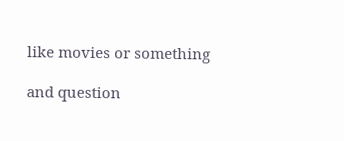like movies or something

and question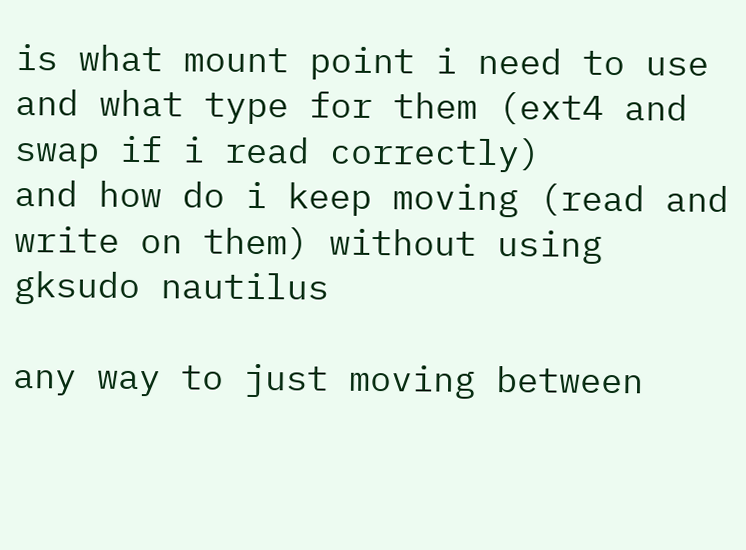is what mount point i need to use and what type for them (ext4 and swap if i read correctly)
and how do i keep moving (read and write on them) without using gksudo nautilus

any way to just moving between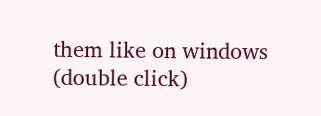them like on windows (double click)